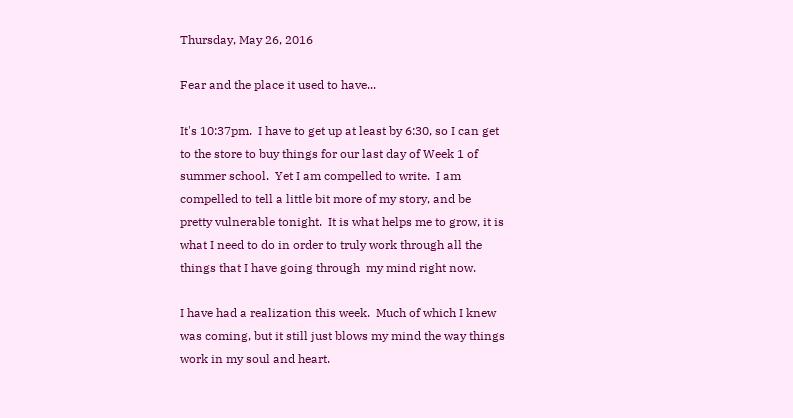Thursday, May 26, 2016

Fear and the place it used to have...

It's 10:37pm.  I have to get up at least by 6:30, so I can get to the store to buy things for our last day of Week 1 of summer school.  Yet I am compelled to write.  I am compelled to tell a little bit more of my story, and be pretty vulnerable tonight.  It is what helps me to grow, it is what I need to do in order to truly work through all the things that I have going through  my mind right now.

I have had a realization this week.  Much of which I knew was coming, but it still just blows my mind the way things work in my soul and heart.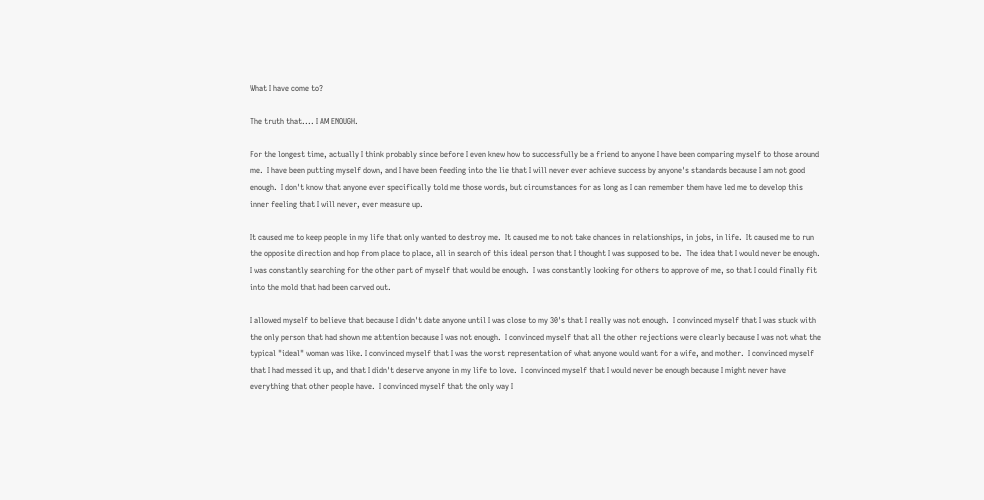What I have come to?

The truth that.... I AM ENOUGH.

For the longest time, actually I think probably since before I even knew how to successfully be a friend to anyone I have been comparing myself to those around me.  I have been putting myself down, and I have been feeding into the lie that I will never ever achieve success by anyone's standards because I am not good enough.  I don't know that anyone ever specifically told me those words, but circumstances for as long as I can remember them have led me to develop this inner feeling that I will never, ever measure up.

It caused me to keep people in my life that only wanted to destroy me.  It caused me to not take chances in relationships, in jobs, in life.  It caused me to run the opposite direction and hop from place to place, all in search of this ideal person that I thought I was supposed to be.  The idea that I would never be enough.  I was constantly searching for the other part of myself that would be enough.  I was constantly looking for others to approve of me, so that I could finally fit into the mold that had been carved out.

I allowed myself to believe that because I didn't date anyone until I was close to my 30's that I really was not enough.  I convinced myself that I was stuck with the only person that had shown me attention because I was not enough.  I convinced myself that all the other rejections were clearly because I was not what the typical "ideal" woman was like. I convinced myself that I was the worst representation of what anyone would want for a wife, and mother.  I convinced myself that I had messed it up, and that I didn't deserve anyone in my life to love.  I convinced myself that I would never be enough because I might never have everything that other people have.  I convinced myself that the only way I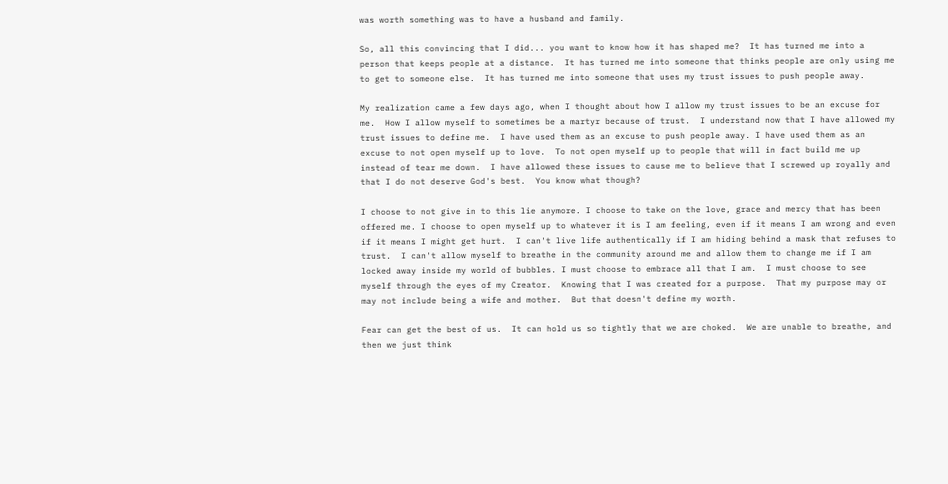was worth something was to have a husband and family.

So, all this convincing that I did... you want to know how it has shaped me?  It has turned me into a person that keeps people at a distance.  It has turned me into someone that thinks people are only using me to get to someone else.  It has turned me into someone that uses my trust issues to push people away.

My realization came a few days ago, when I thought about how I allow my trust issues to be an excuse for me.  How I allow myself to sometimes be a martyr because of trust.  I understand now that I have allowed my trust issues to define me.  I have used them as an excuse to push people away. I have used them as an excuse to not open myself up to love.  To not open myself up to people that will in fact build me up instead of tear me down.  I have allowed these issues to cause me to believe that I screwed up royally and that I do not deserve God's best.  You know what though?

I choose to not give in to this lie anymore. I choose to take on the love, grace and mercy that has been offered me. I choose to open myself up to whatever it is I am feeling, even if it means I am wrong and even if it means I might get hurt.  I can't live life authentically if I am hiding behind a mask that refuses to trust.  I can't allow myself to breathe in the community around me and allow them to change me if I am locked away inside my world of bubbles. I must choose to embrace all that I am.  I must choose to see myself through the eyes of my Creator.  Knowing that I was created for a purpose.  That my purpose may or may not include being a wife and mother.  But that doesn't define my worth.

Fear can get the best of us.  It can hold us so tightly that we are choked.  We are unable to breathe, and then we just think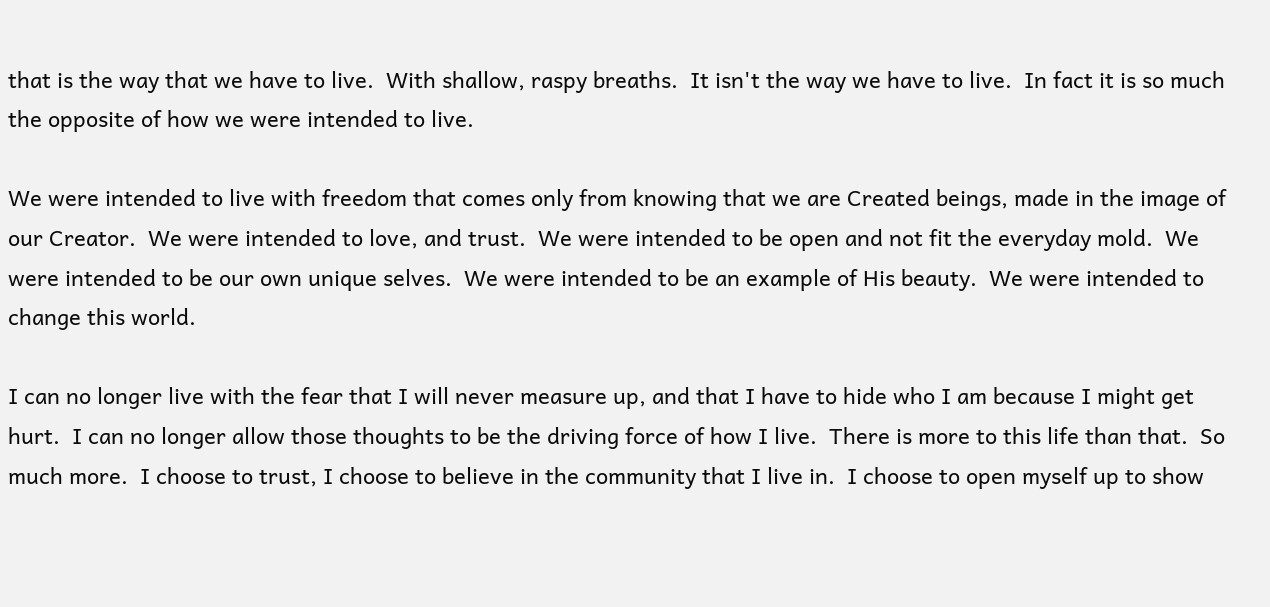that is the way that we have to live.  With shallow, raspy breaths.  It isn't the way we have to live.  In fact it is so much the opposite of how we were intended to live.

We were intended to live with freedom that comes only from knowing that we are Created beings, made in the image of our Creator.  We were intended to love, and trust.  We were intended to be open and not fit the everyday mold.  We were intended to be our own unique selves.  We were intended to be an example of His beauty.  We were intended to change this world.

I can no longer live with the fear that I will never measure up, and that I have to hide who I am because I might get hurt.  I can no longer allow those thoughts to be the driving force of how I live.  There is more to this life than that.  So much more.  I choose to trust, I choose to believe in the community that I live in.  I choose to open myself up to show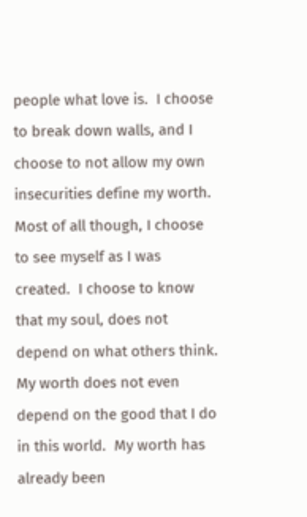people what love is.  I choose to break down walls, and I choose to not allow my own insecurities define my worth.  Most of all though, I choose to see myself as I was created.  I choose to know that my soul, does not depend on what others think.  My worth does not even depend on the good that I do in this world.  My worth has already been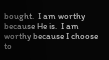bought.  I am worthy because He is.  I am worthy because I choose to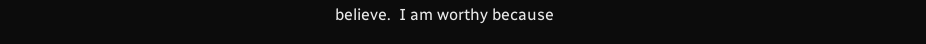believe.  I am worthy because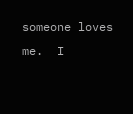someone loves me.  I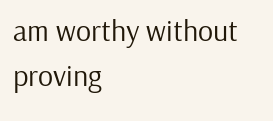am worthy without proving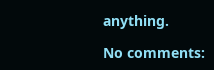anything.

No comments: